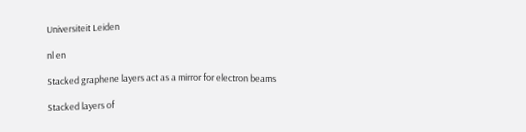Universiteit Leiden

nl en

Stacked graphene layers act as a mirror for electron beams

Stacked layers of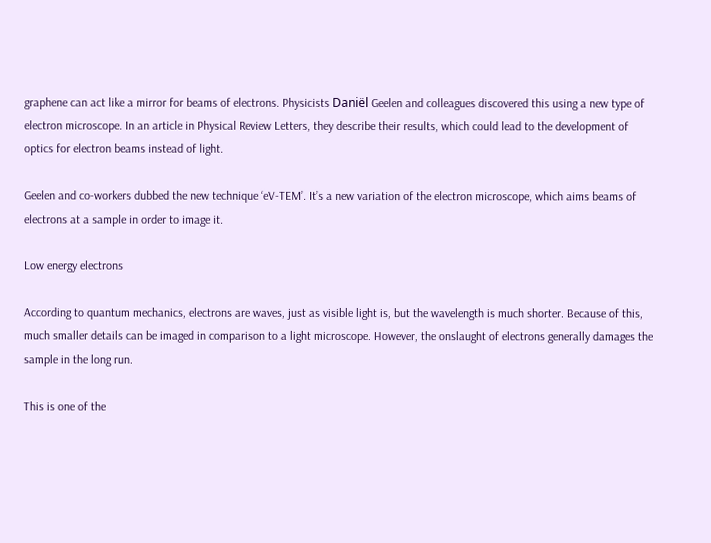graphene can act like a mirror for beams of electrons. Physicists Daniël Geelen and colleagues discovered this using a new type of electron microscope. In an article in Physical Review Letters, they describe their results, which could lead to the development of optics for electron beams instead of light.

Geelen and co-workers dubbed the new technique ‘eV-TEM’. It’s a new variation of the electron microscope, which aims beams of electrons at a sample in order to image it.

Low energy electrons

According to quantum mechanics, electrons are waves, just as visible light is, but the wavelength is much shorter. Because of this, much smaller details can be imaged in comparison to a light microscope. However, the onslaught of electrons generally damages the sample in the long run.

This is one of the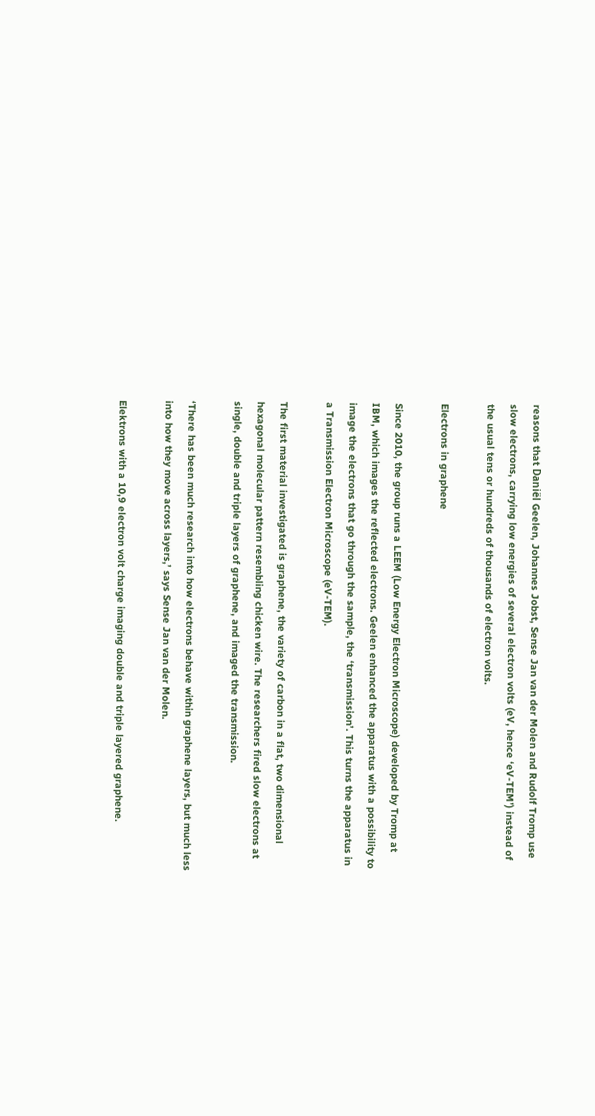reasons that Daniël Geelen, Johannes Jobst, Sense Jan van der Molen and Rudolf Tromp use slow electrons, carrying low energies of several electron volts (eV, hence ‘eV-TEM’) instead of the usual tens or hundreds of thousands of electron volts.

Electrons in graphene

Since 2010, the group runs a LEEM (Low Energy Electron Microscope) developed by Tromp at IBM, which images the reflected electrons. Geelen enhanced the apparatus with a possibility to image the electrons that go through the sample, the ‘transmission’. This turns the apparatus in a Transmission Electron Microscope (eV-TEM).

The first material investigated is graphene, the variety of carbon in a flat, two dimensional hexagonal molecular pattern resembling chicken wire. The researchers fired slow electrons at single, double and triple layers of graphene, and imaged the transmission.

‘There has been much research into how electrons behave within graphene layers, but much less into how they move across layers,’ says Sense Jan van der Molen.

Elektrons with a 10,9 electron volt charge imaging double and triple layered graphene.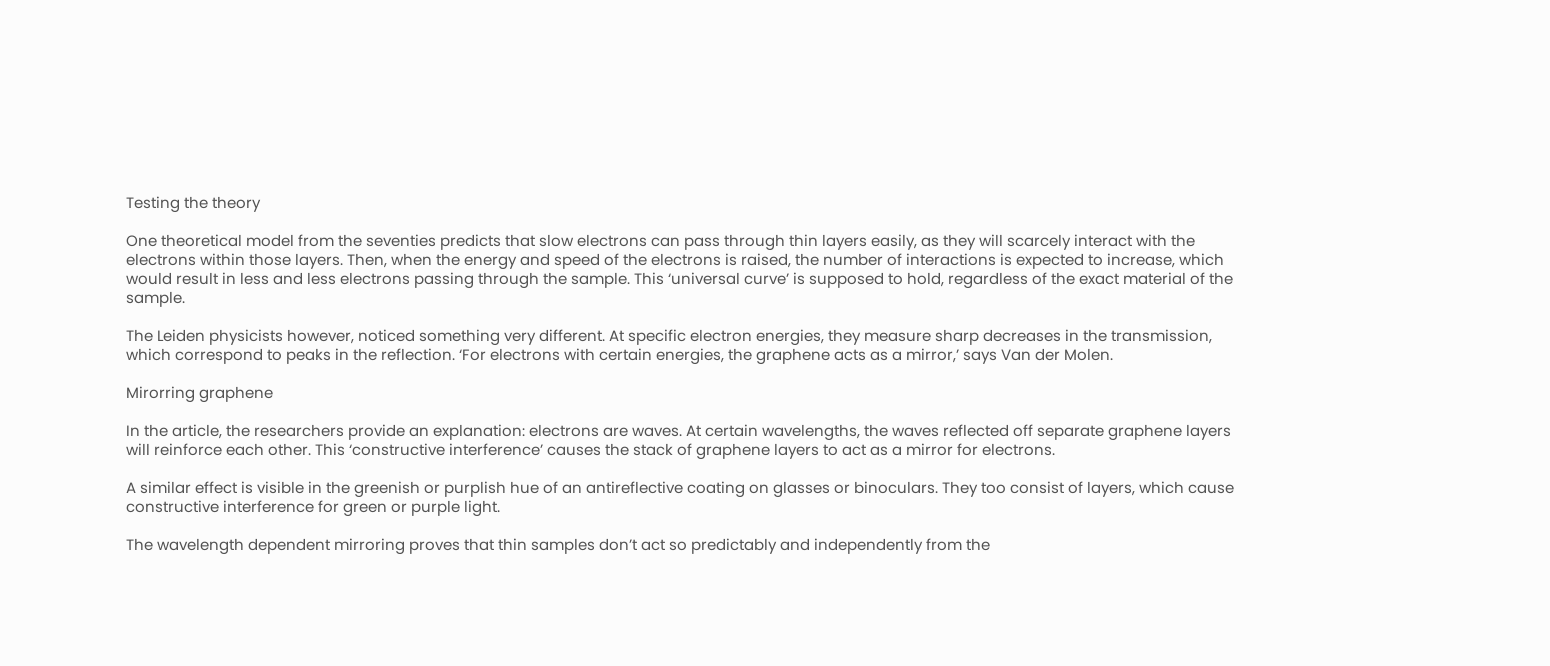Testing the theory

One theoretical model from the seventies predicts that slow electrons can pass through thin layers easily, as they will scarcely interact with the electrons within those layers. Then, when the energy and speed of the electrons is raised, the number of interactions is expected to increase, which would result in less and less electrons passing through the sample. This ‘universal curve’ is supposed to hold, regardless of the exact material of the sample.

The Leiden physicists however, noticed something very different. At specific electron energies, they measure sharp decreases in the transmission, which correspond to peaks in the reflection. ‘For electrons with certain energies, the graphene acts as a mirror,’ says Van der Molen.

Mirorring graphene

In the article, the researchers provide an explanation: electrons are waves. At certain wavelengths, the waves reflected off separate graphene layers will reinforce each other. This ‘constructive interference’ causes the stack of graphene layers to act as a mirror for electrons.

A similar effect is visible in the greenish or purplish hue of an antireflective coating on glasses or binoculars. They too consist of layers, which cause constructive interference for green or purple light.

The wavelength dependent mirroring proves that thin samples don’t act so predictably and independently from the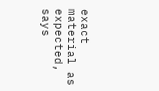exact material as expected, says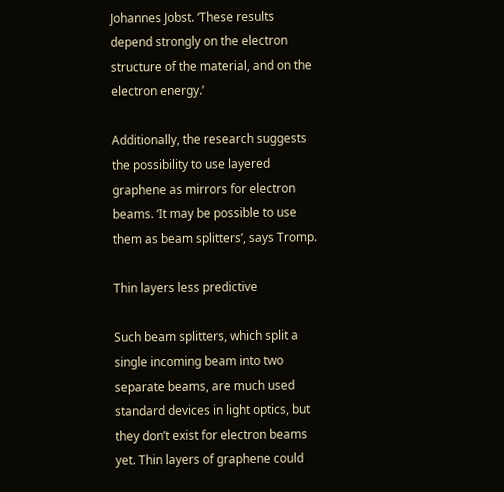Johannes Jobst. ‘These results depend strongly on the electron structure of the material, and on the electron energy.’

Additionally, the research suggests the possibility to use layered graphene as mirrors for electron beams. ‘It may be possible to use them as beam splitters’, says Tromp.

Thin layers less predictive

Such beam splitters, which split a single incoming beam into two separate beams, are much used standard devices in light optics, but they don’t exist for electron beams yet. Thin layers of graphene could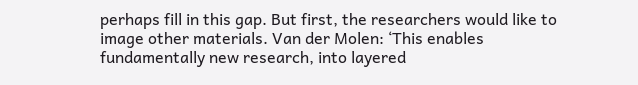perhaps fill in this gap. But first, the researchers would like to image other materials. Van der Molen: ‘This enables fundamentally new research, into layered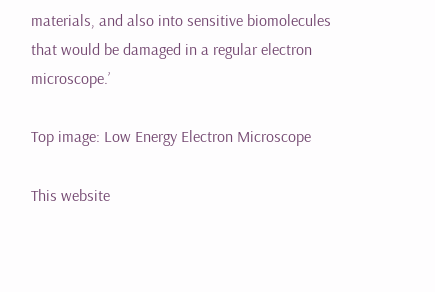materials, and also into sensitive biomolecules that would be damaged in a regular electron microscope.’

Top image: Low Energy Electron Microscope

This website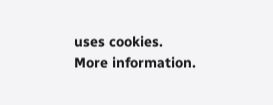uses cookies.  More information.